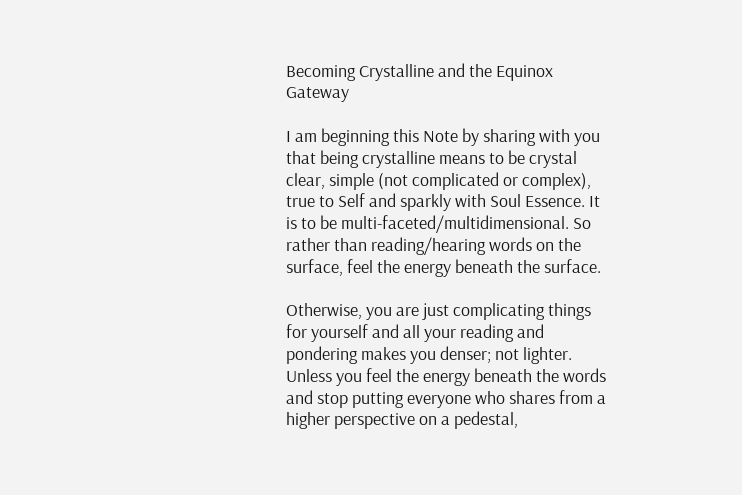Becoming Crystalline and the Equinox Gateway

I am beginning this Note by sharing with you that being crystalline means to be crystal clear, simple (not complicated or complex), true to Self and sparkly with Soul Essence. It is to be multi-faceted/multidimensional. So rather than reading/hearing words on the surface, feel the energy beneath the surface.

Otherwise, you are just complicating things for yourself and all your reading and pondering makes you denser; not lighter. Unless you feel the energy beneath the words and stop putting everyone who shares from a higher perspective on a pedestal,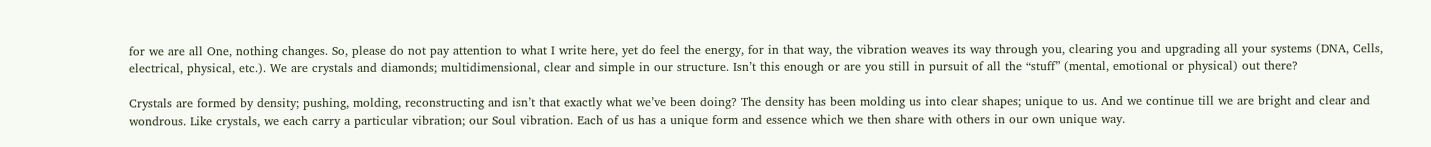for we are all One, nothing changes. So, please do not pay attention to what I write here, yet do feel the energy, for in that way, the vibration weaves its way through you, clearing you and upgrading all your systems (DNA, Cells, electrical, physical, etc.). We are crystals and diamonds; multidimensional, clear and simple in our structure. Isn’t this enough or are you still in pursuit of all the “stuff” (mental, emotional or physical) out there?

Crystals are formed by density; pushing, molding, reconstructing and isn’t that exactly what we’ve been doing? The density has been molding us into clear shapes; unique to us. And we continue till we are bright and clear and wondrous. Like crystals, we each carry a particular vibration; our Soul vibration. Each of us has a unique form and essence which we then share with others in our own unique way.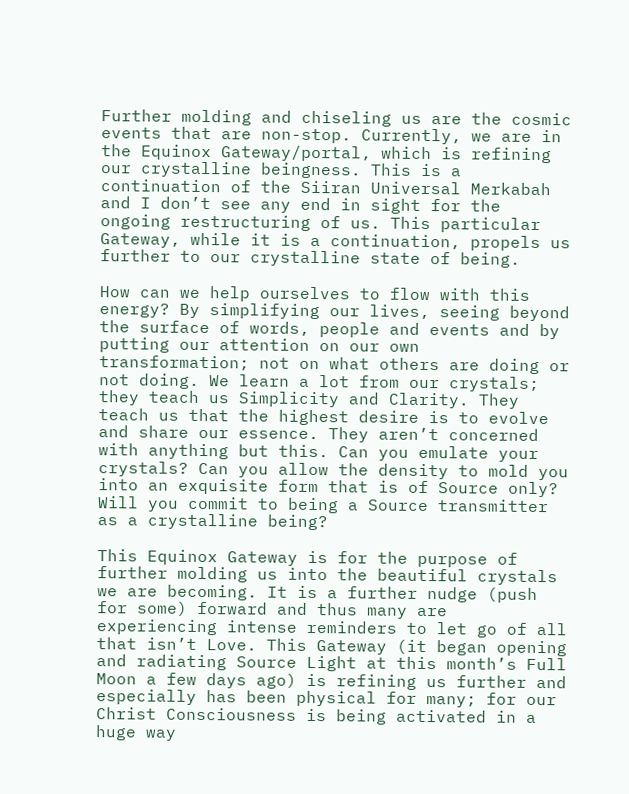Further molding and chiseling us are the cosmic events that are non-stop. Currently, we are in the Equinox Gateway/portal, which is refining our crystalline beingness. This is a continuation of the Siiran Universal Merkabah and I don’t see any end in sight for the ongoing restructuring of us. This particular Gateway, while it is a continuation, propels us further to our crystalline state of being.

How can we help ourselves to flow with this energy? By simplifying our lives, seeing beyond the surface of words, people and events and by putting our attention on our own transformation; not on what others are doing or not doing. We learn a lot from our crystals; they teach us Simplicity and Clarity. They teach us that the highest desire is to evolve and share our essence. They aren’t concerned with anything but this. Can you emulate your crystals? Can you allow the density to mold you into an exquisite form that is of Source only? Will you commit to being a Source transmitter as a crystalline being?

This Equinox Gateway is for the purpose of further molding us into the beautiful crystals we are becoming. It is a further nudge (push for some) forward and thus many are experiencing intense reminders to let go of all that isn’t Love. This Gateway (it began opening and radiating Source Light at this month’s Full Moon a few days ago) is refining us further and especially has been physical for many; for our Christ Consciousness is being activated in a huge way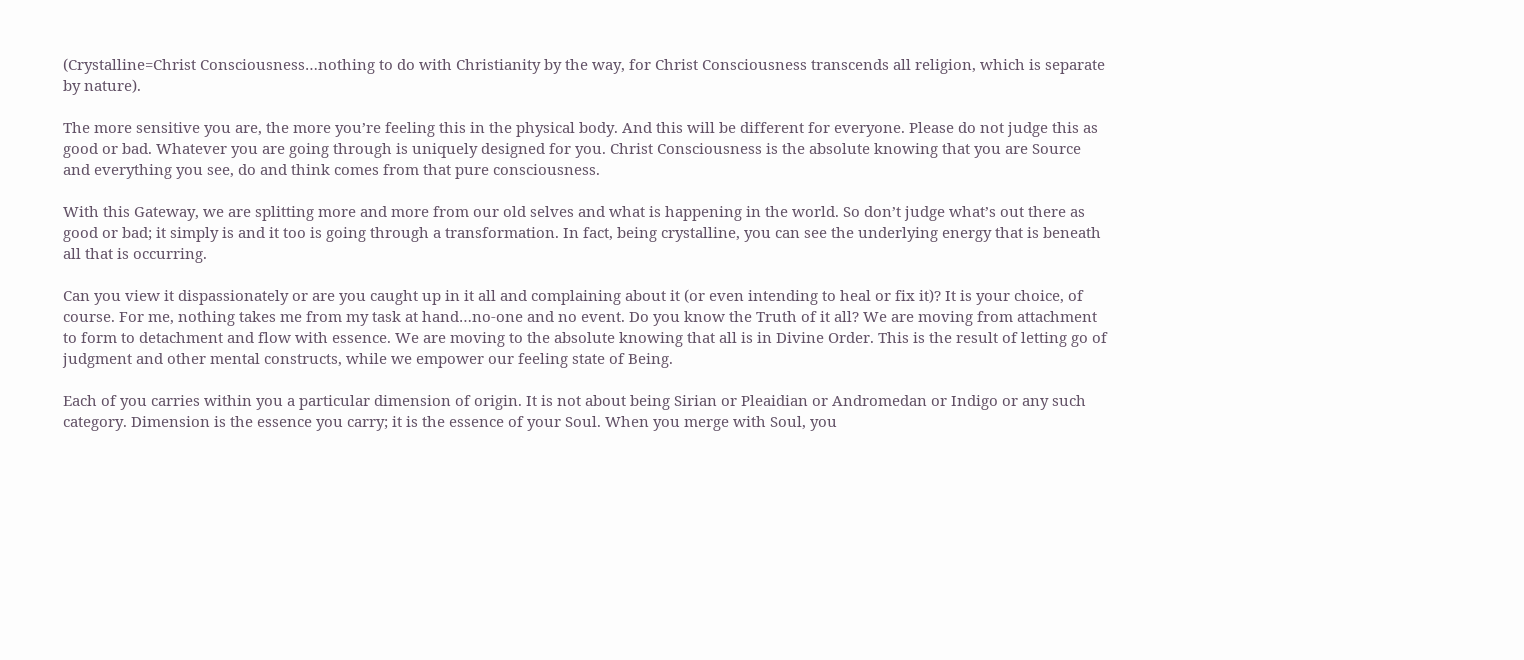(Crystalline=Christ Consciousness…nothing to do with Christianity by the way, for Christ Consciousness transcends all religion, which is separate by nature).

The more sensitive you are, the more you’re feeling this in the physical body. And this will be different for everyone. Please do not judge this as good or bad. Whatever you are going through is uniquely designed for you. Christ Consciousness is the absolute knowing that you are Source and everything you see, do and think comes from that pure consciousness.

With this Gateway, we are splitting more and more from our old selves and what is happening in the world. So don’t judge what’s out there as good or bad; it simply is and it too is going through a transformation. In fact, being crystalline, you can see the underlying energy that is beneath all that is occurring.

Can you view it dispassionately or are you caught up in it all and complaining about it (or even intending to heal or fix it)? It is your choice, of course. For me, nothing takes me from my task at hand…no-one and no event. Do you know the Truth of it all? We are moving from attachment to form to detachment and flow with essence. We are moving to the absolute knowing that all is in Divine Order. This is the result of letting go of judgment and other mental constructs, while we empower our feeling state of Being.

Each of you carries within you a particular dimension of origin. It is not about being Sirian or Pleaidian or Andromedan or Indigo or any such category. Dimension is the essence you carry; it is the essence of your Soul. When you merge with Soul, you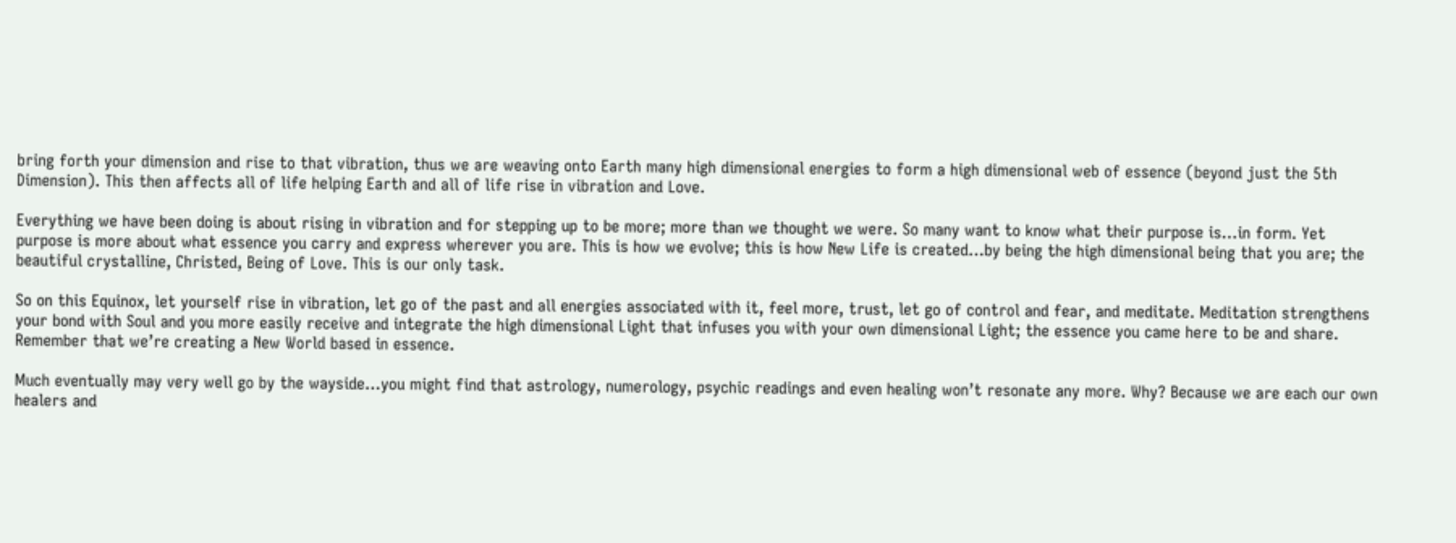bring forth your dimension and rise to that vibration, thus we are weaving onto Earth many high dimensional energies to form a high dimensional web of essence (beyond just the 5th Dimension). This then affects all of life helping Earth and all of life rise in vibration and Love.

Everything we have been doing is about rising in vibration and for stepping up to be more; more than we thought we were. So many want to know what their purpose is…in form. Yet purpose is more about what essence you carry and express wherever you are. This is how we evolve; this is how New Life is created…by being the high dimensional being that you are; the beautiful crystalline, Christed, Being of Love. This is our only task.

So on this Equinox, let yourself rise in vibration, let go of the past and all energies associated with it, feel more, trust, let go of control and fear, and meditate. Meditation strengthens your bond with Soul and you more easily receive and integrate the high dimensional Light that infuses you with your own dimensional Light; the essence you came here to be and share. Remember that we’re creating a New World based in essence.

Much eventually may very well go by the wayside…you might find that astrology, numerology, psychic readings and even healing won’t resonate any more. Why? Because we are each our own healers and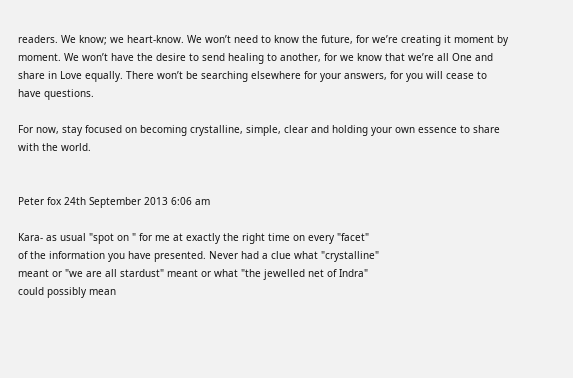readers. We know; we heart-know. We won’t need to know the future, for we’re creating it moment by moment. We won’t have the desire to send healing to another, for we know that we’re all One and share in Love equally. There won’t be searching elsewhere for your answers, for you will cease to have questions.

For now, stay focused on becoming crystalline, simple, clear and holding your own essence to share with the world.


Peter fox 24th September 2013 6:06 am

Kara- as usual "spot on " for me at exactly the right time on every "facet"
of the information you have presented. Never had a clue what "crystalline"
meant or "we are all stardust" meant or what "the jewelled net of Indra"
could possibly mean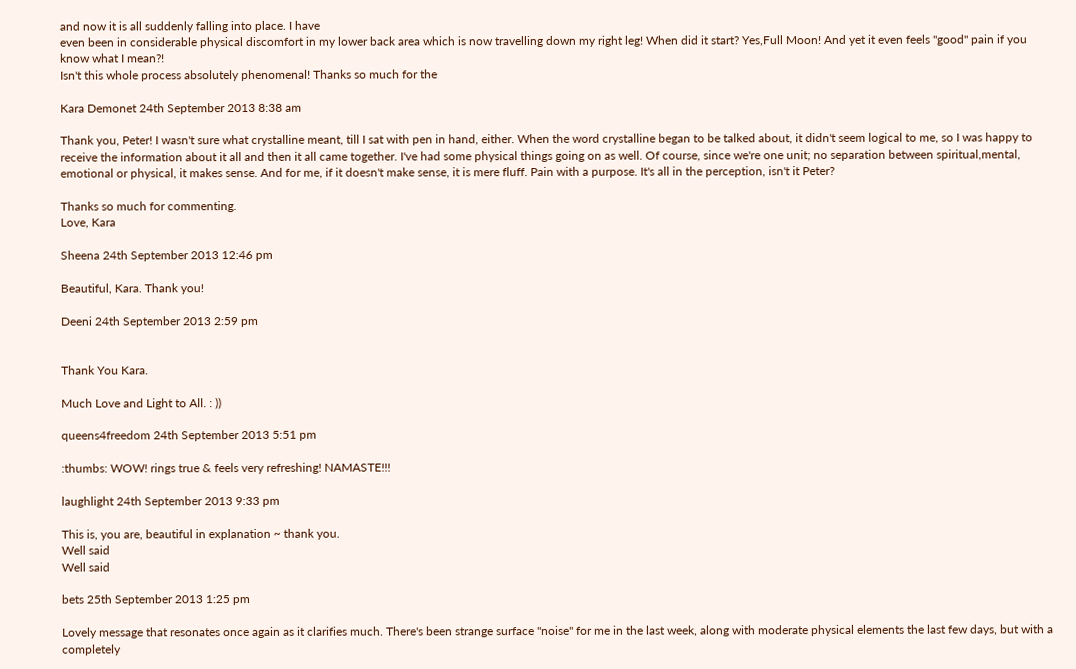and now it is all suddenly falling into place. I have
even been in considerable physical discomfort in my lower back area which is now travelling down my right leg! When did it start? Yes,Full Moon! And yet it even feels "good" pain if you know what I mean?!
Isn't this whole process absolutely phenomenal! Thanks so much for the

Kara Demonet 24th September 2013 8:38 am

Thank you, Peter! I wasn't sure what crystalline meant, till I sat with pen in hand, either. When the word crystalline began to be talked about, it didn't seem logical to me, so I was happy to receive the information about it all and then it all came together. I've had some physical things going on as well. Of course, since we're one unit; no separation between spiritual,mental, emotional or physical, it makes sense. And for me, if it doesn't make sense, it is mere fluff. Pain with a purpose. It's all in the perception, isn't it Peter?

Thanks so much for commenting.
Love, Kara

Sheena 24th September 2013 12:46 pm

Beautiful, Kara. Thank you!

Deeni 24th September 2013 2:59 pm


Thank You Kara.

Much Love and Light to All. : ))

queens4freedom 24th September 2013 5:51 pm

:thumbs: WOW! rings true & feels very refreshing! NAMASTE!!!

laughlight 24th September 2013 9:33 pm

This is, you are, beautiful in explanation ~ thank you.
Well said
Well said

bets 25th September 2013 1:25 pm

Lovely message that resonates once again as it clarifies much. There's been strange surface "noise" for me in the last week, along with moderate physical elements the last few days, but with a completely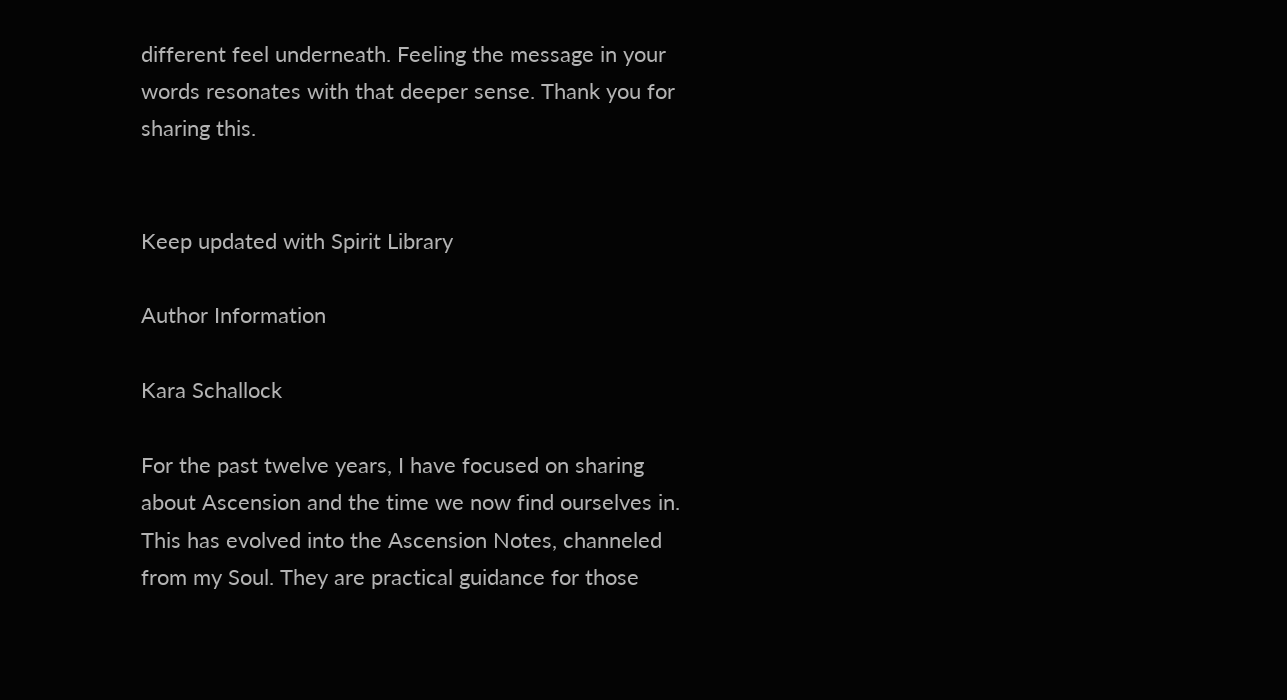different feel underneath. Feeling the message in your words resonates with that deeper sense. Thank you for sharing this.


Keep updated with Spirit Library

Author Information

Kara Schallock

For the past twelve years, I have focused on sharing about Ascension and the time we now find ourselves in. This has evolved into the Ascension Notes, channeled from my Soul. They are practical guidance for those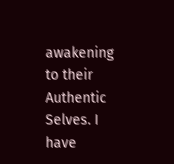awakening to their Authentic Selves. I have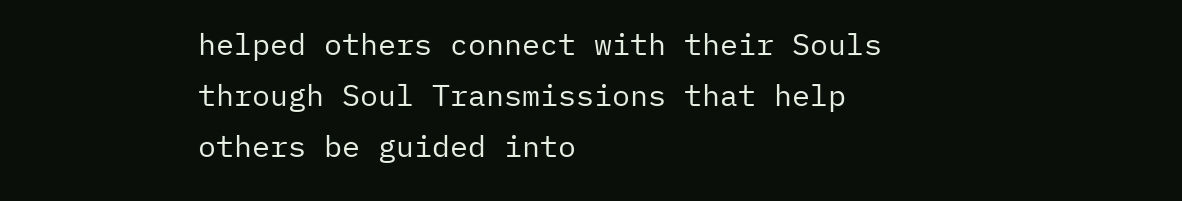helped others connect with their Souls through Soul Transmissions that help others be guided into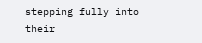stepping fully into their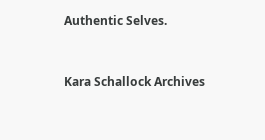Authentic Selves.


Kara Schallock Archives